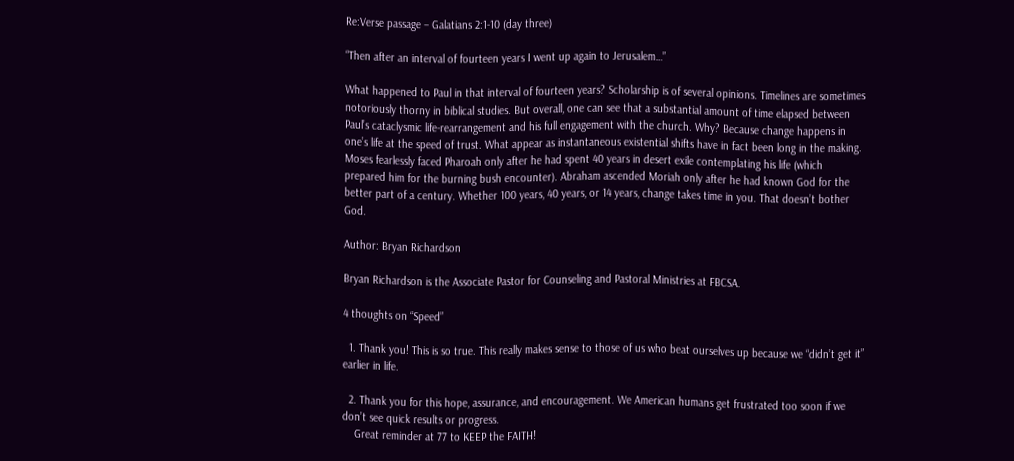Re:Verse passage – Galatians 2:1-10 (day three)

“Then after an interval of fourteen years I went up again to Jerusalem…”

What happened to Paul in that interval of fourteen years? Scholarship is of several opinions. Timelines are sometimes notoriously thorny in biblical studies. But overall, one can see that a substantial amount of time elapsed between Paul’s cataclysmic life-rearrangement and his full engagement with the church. Why? Because change happens in one’s life at the speed of trust. What appear as instantaneous existential shifts have in fact been long in the making. Moses fearlessly faced Pharoah only after he had spent 40 years in desert exile contemplating his life (which prepared him for the burning bush encounter). Abraham ascended Moriah only after he had known God for the better part of a century. Whether 100 years, 40 years, or 14 years, change takes time in you. That doesn’t bother God.

Author: Bryan Richardson

Bryan Richardson is the Associate Pastor for Counseling and Pastoral Ministries at FBCSA.

4 thoughts on “Speed”

  1. Thank you! This is so true. This really makes sense to those of us who beat ourselves up because we “didn’t get it” earlier in life.

  2. Thank you for this hope, assurance, and encouragement. We American humans get frustrated too soon if we don’t see quick results or progress.
    Great reminder at 77 to KEEP the FAITH!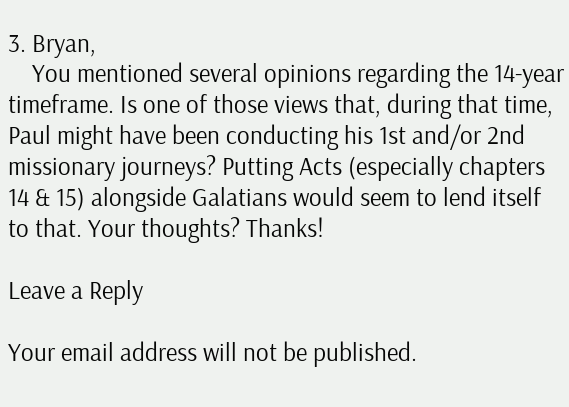3. Bryan,
    You mentioned several opinions regarding the 14-year timeframe. Is one of those views that, during that time, Paul might have been conducting his 1st and/or 2nd missionary journeys? Putting Acts (especially chapters 14 & 15) alongside Galatians would seem to lend itself to that. Your thoughts? Thanks!

Leave a Reply

Your email address will not be published.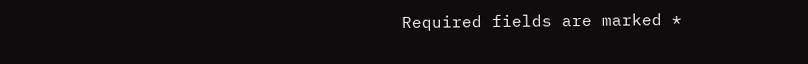Required fields are marked *